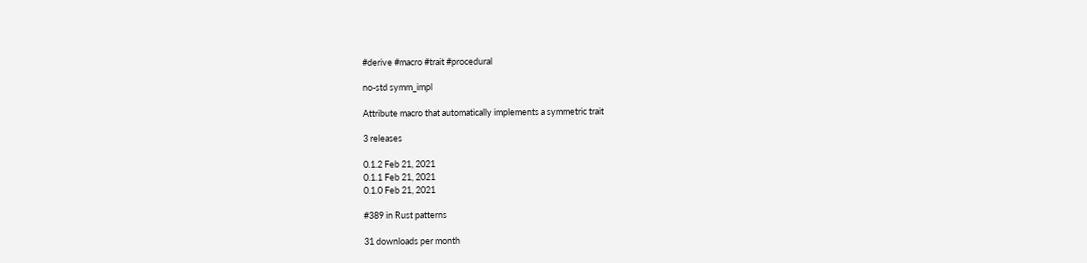#derive #macro #trait #procedural

no-std symm_impl

Attribute macro that automatically implements a symmetric trait

3 releases

0.1.2 Feb 21, 2021
0.1.1 Feb 21, 2021
0.1.0 Feb 21, 2021

#389 in Rust patterns

31 downloads per month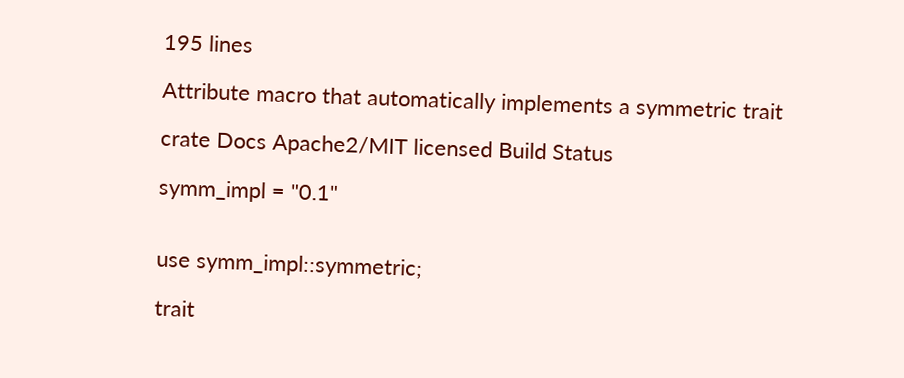195 lines

Attribute macro that automatically implements a symmetric trait

crate Docs Apache2/MIT licensed Build Status

symm_impl = "0.1"


use symm_impl::symmetric;

trait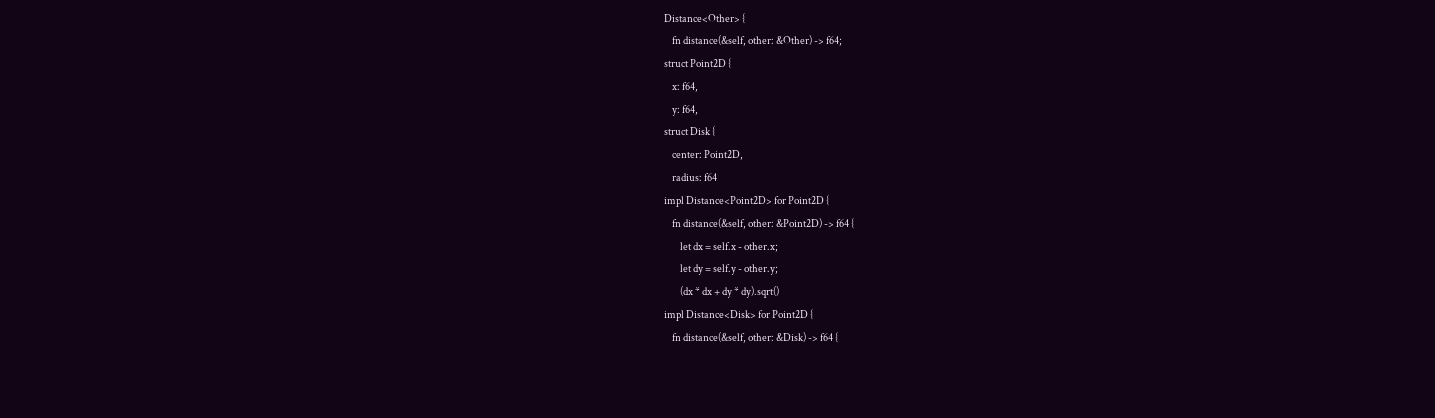Distance<Other> {
    fn distance(&self, other: &Other) -> f64;
struct Point2D {
    x: f64,
    y: f64,
struct Disk {
    center: Point2D,
    radius: f64
impl Distance<Point2D> for Point2D {
    fn distance(&self, other: &Point2D) -> f64 {
        let dx = self.x - other.x;
        let dy = self.y - other.y;
        (dx * dx + dy * dy).sqrt()
impl Distance<Disk> for Point2D {
    fn distance(&self, other: &Disk) -> f64 {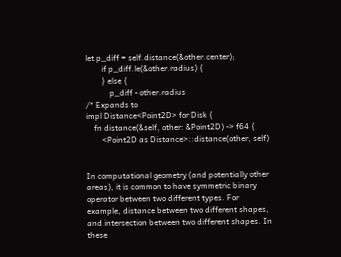let p_diff = self.distance(&other.center);
        if p_diff.le(&other.radius) {
        } else {
            p_diff - other.radius
/* Expands to
impl Distance<Point2D> for Disk {
    fn distance(&self, other: &Point2D) -> f64 {
        <Point2D as Distance>::distance(other, self)


In computational geometry (and potentially other areas), it is common to have symmetric binary operator between two different types. For example, distance between two different shapes, and intersection between two different shapes. In these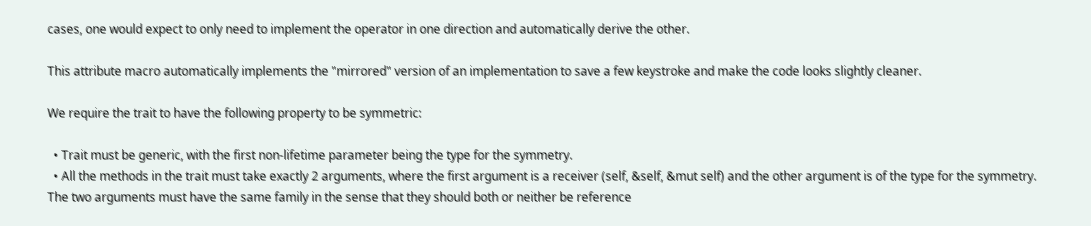cases, one would expect to only need to implement the operator in one direction and automatically derive the other.

This attribute macro automatically implements the "mirrored" version of an implementation to save a few keystroke and make the code looks slightly cleaner.

We require the trait to have the following property to be symmetric:

  • Trait must be generic, with the first non-lifetime parameter being the type for the symmetry.
  • All the methods in the trait must take exactly 2 arguments, where the first argument is a receiver (self, &self, &mut self) and the other argument is of the type for the symmetry. The two arguments must have the same family in the sense that they should both or neither be reference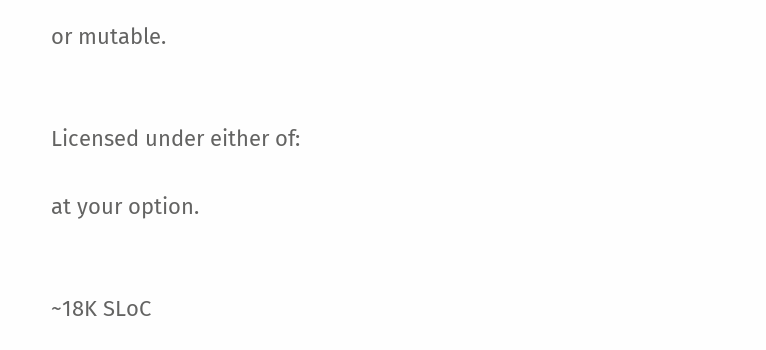or mutable.


Licensed under either of:

at your option.


~18K SLoC